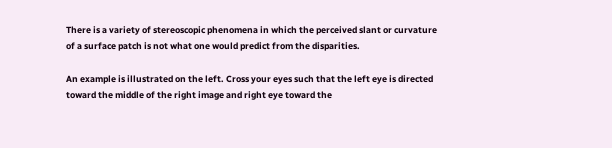There is a variety of stereoscopic phenomena in which the perceived slant or curvature of a surface patch is not what one would predict from the disparities.

An example is illustrated on the left. Cross your eyes such that the left eye is directed toward the middle of the right image and right eye toward the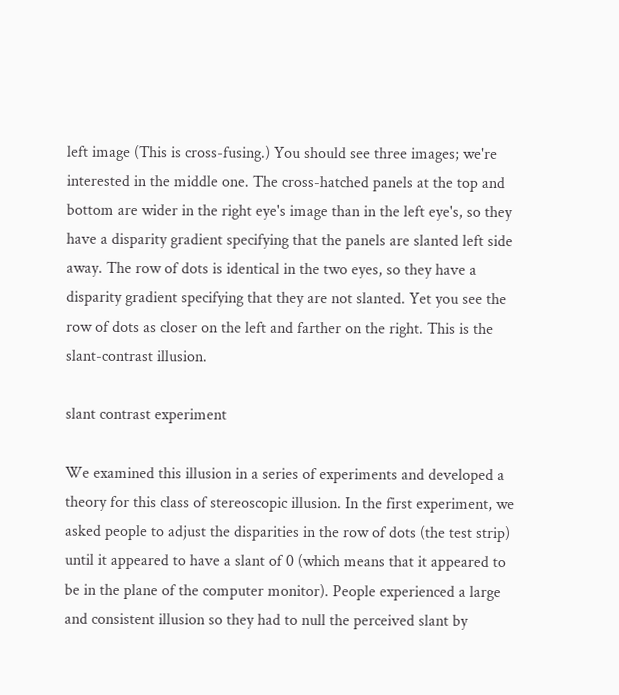left image (This is cross-fusing.) You should see three images; we're interested in the middle one. The cross-hatched panels at the top and bottom are wider in the right eye's image than in the left eye's, so they have a disparity gradient specifying that the panels are slanted left side away. The row of dots is identical in the two eyes, so they have a disparity gradient specifying that they are not slanted. Yet you see the row of dots as closer on the left and farther on the right. This is the slant-contrast illusion.

slant contrast experiment

We examined this illusion in a series of experiments and developed a theory for this class of stereoscopic illusion. In the first experiment, we asked people to adjust the disparities in the row of dots (the test strip) until it appeared to have a slant of 0 (which means that it appeared to be in the plane of the computer monitor). People experienced a large and consistent illusion so they had to null the perceived slant by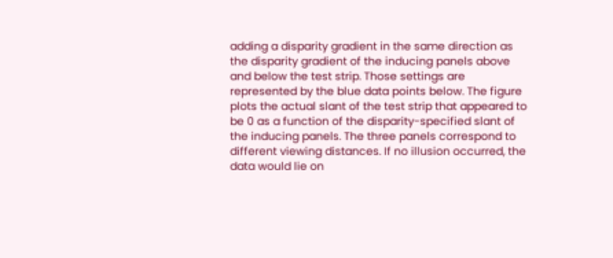adding a disparity gradient in the same direction as the disparity gradient of the inducing panels above and below the test strip. Those settings are represented by the blue data points below. The figure plots the actual slant of the test strip that appeared to be 0 as a function of the disparity-specified slant of the inducing panels. The three panels correspond to different viewing distances. If no illusion occurred, the data would lie on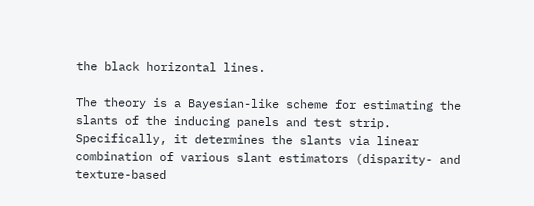the black horizontal lines.

The theory is a Bayesian-like scheme for estimating the slants of the inducing panels and test strip. Specifically, it determines the slants via linear combination of various slant estimators (disparity- and texture-based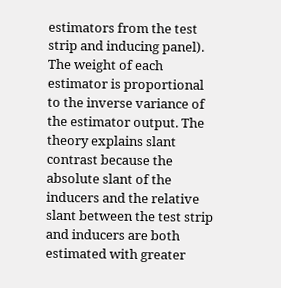estimators from the test strip and inducing panel). The weight of each estimator is proportional to the inverse variance of the estimator output. The theory explains slant contrast because the absolute slant of the inducers and the relative slant between the test strip and inducers are both estimated with greater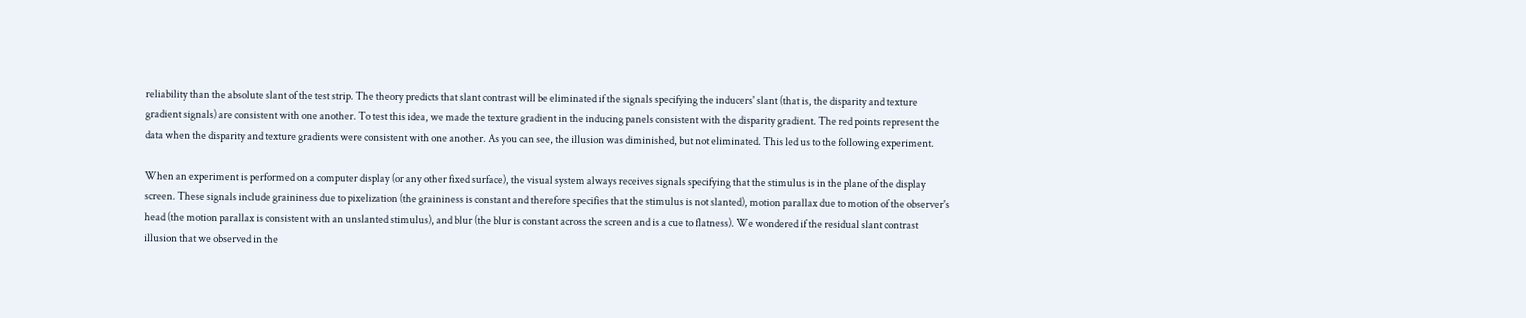reliability than the absolute slant of the test strip. The theory predicts that slant contrast will be eliminated if the signals specifying the inducers' slant (that is, the disparity and texture gradient signals) are consistent with one another. To test this idea, we made the texture gradient in the inducing panels consistent with the disparity gradient. The red points represent the data when the disparity and texture gradients were consistent with one another. As you can see, the illusion was diminished, but not eliminated. This led us to the following experiment.

When an experiment is performed on a computer display (or any other fixed surface), the visual system always receives signals specifying that the stimulus is in the plane of the display screen. These signals include graininess due to pixelization (the graininess is constant and therefore specifies that the stimulus is not slanted), motion parallax due to motion of the observer's head (the motion parallax is consistent with an unslanted stimulus), and blur (the blur is constant across the screen and is a cue to flatness). We wondered if the residual slant contrast illusion that we observed in the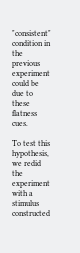"consistent" condition in the previous experiment could be due to these flatness cues.

To test this hypothesis, we redid the experiment with a stimulus constructed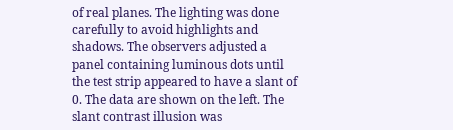of real planes. The lighting was done carefully to avoid highlights and shadows. The observers adjusted a panel containing luminous dots until the test strip appeared to have a slant of 0. The data are shown on the left. The slant contrast illusion was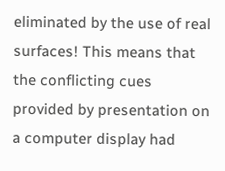eliminated by the use of real surfaces! This means that the conflicting cues provided by presentation on a computer display had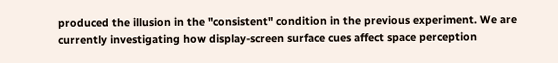produced the illusion in the "consistent" condition in the previous experiment. We are currently investigating how display-screen surface cues affect space perception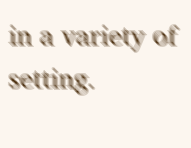in a variety of setting.